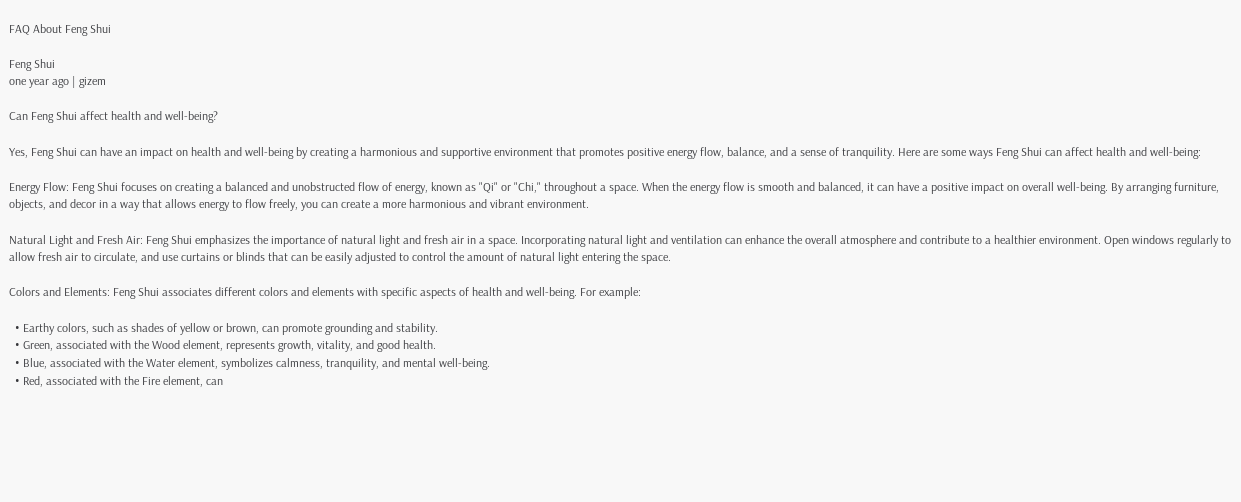FAQ About Feng Shui

Feng Shui
one year ago | gizem

Can Feng Shui affect health and well-being?

Yes, Feng Shui can have an impact on health and well-being by creating a harmonious and supportive environment that promotes positive energy flow, balance, and a sense of tranquility. Here are some ways Feng Shui can affect health and well-being:

Energy Flow: Feng Shui focuses on creating a balanced and unobstructed flow of energy, known as "Qi" or "Chi," throughout a space. When the energy flow is smooth and balanced, it can have a positive impact on overall well-being. By arranging furniture, objects, and decor in a way that allows energy to flow freely, you can create a more harmonious and vibrant environment.

Natural Light and Fresh Air: Feng Shui emphasizes the importance of natural light and fresh air in a space. Incorporating natural light and ventilation can enhance the overall atmosphere and contribute to a healthier environment. Open windows regularly to allow fresh air to circulate, and use curtains or blinds that can be easily adjusted to control the amount of natural light entering the space.

Colors and Elements: Feng Shui associates different colors and elements with specific aspects of health and well-being. For example:

  • Earthy colors, such as shades of yellow or brown, can promote grounding and stability.
  • Green, associated with the Wood element, represents growth, vitality, and good health.
  • Blue, associated with the Water element, symbolizes calmness, tranquility, and mental well-being.
  • Red, associated with the Fire element, can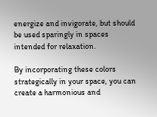energize and invigorate, but should be used sparingly in spaces intended for relaxation.

By incorporating these colors strategically in your space, you can create a harmonious and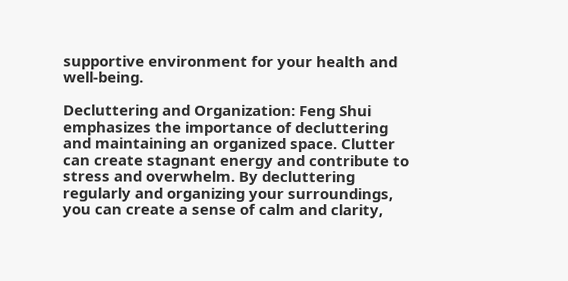supportive environment for your health and well-being.

Decluttering and Organization: Feng Shui emphasizes the importance of decluttering and maintaining an organized space. Clutter can create stagnant energy and contribute to stress and overwhelm. By decluttering regularly and organizing your surroundings, you can create a sense of calm and clarity,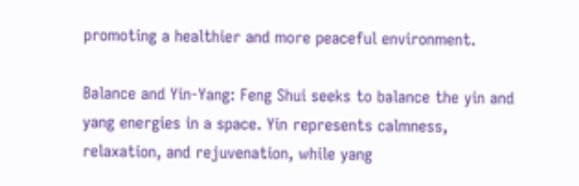promoting a healthier and more peaceful environment.

Balance and Yin-Yang: Feng Shui seeks to balance the yin and yang energies in a space. Yin represents calmness, relaxation, and rejuvenation, while yang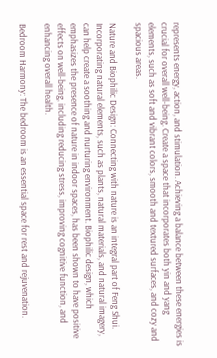represents energy, action, and stimulation. Achieving a balance between these energies is crucial for overall well-being. Create a space that incorporates both yin and yang elements, such as soft and vibrant colors, smooth and textured surfaces, and cozy and spacious areas.

Nature and Biophilic Design: Connecting with nature is an integral part of Feng Shui. Incorporating natural elements, such as plants, natural materials, and natural imagery, can help create a soothing and nurturing environment. Biophilic design, which emphasizes the presence of nature in indoor spaces, has been shown to have positive effects on well-being, including reducing stress, improving cognitive function, and enhancing overall health.

Bedroom Harmony: The bedroom is an essential space for rest and rejuvenation.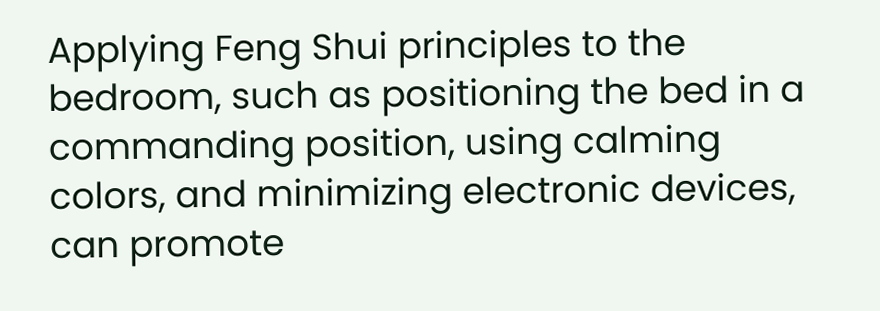Applying Feng Shui principles to the bedroom, such as positioning the bed in a commanding position, using calming colors, and minimizing electronic devices, can promote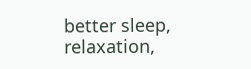better sleep, relaxation,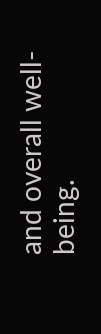and overall well-being.